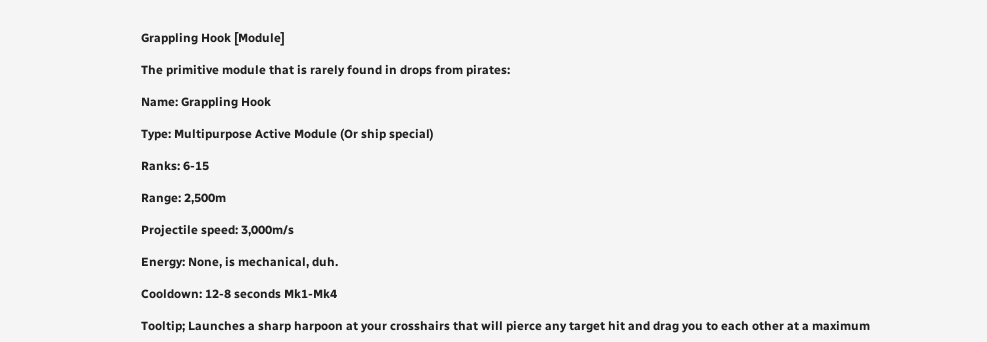Grappling Hook [Module]

The primitive module that is rarely found in drops from pirates:

Name: Grappling Hook

Type: Multipurpose Active Module (Or ship special)

Ranks: 6-15

Range: 2,500m

Projectile speed: 3,000m/s

Energy: None, is mechanical, duh.

Cooldown: 12-8 seconds Mk1-Mk4

Tooltip; Launches a sharp harpoon at your crosshairs that will pierce any target hit and drag you to each other at a maximum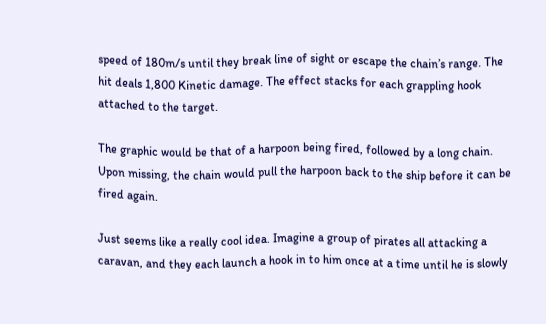speed of 180m/s until they break line of sight or escape the chain’s range. The hit deals 1,800 Kinetic damage. The effect stacks for each grappling hook attached to the target.

The graphic would be that of a harpoon being fired, followed by a long chain. Upon missing, the chain would pull the harpoon back to the ship before it can be fired again.

Just seems like a really cool idea. Imagine a group of pirates all attacking a caravan, and they each launch a hook in to him once at a time until he is slowly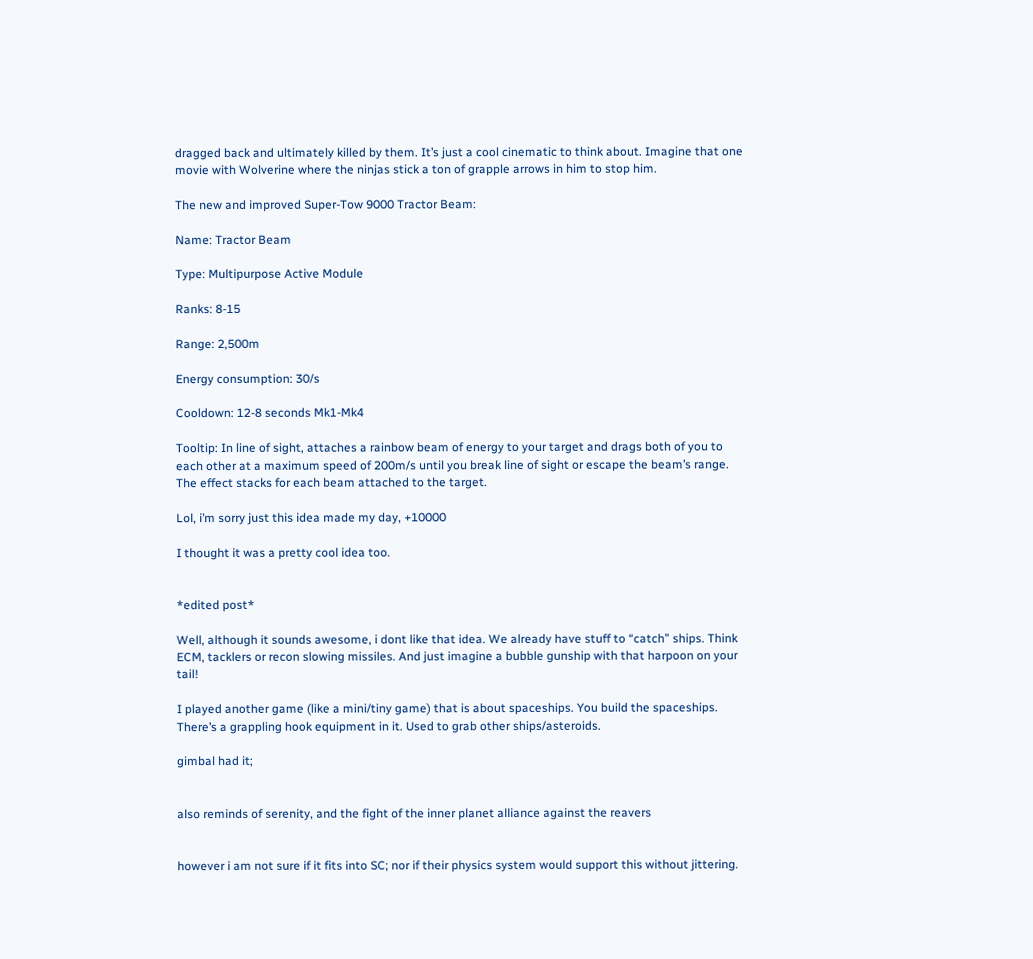dragged back and ultimately killed by them. It’s just a cool cinematic to think about. Imagine that one movie with Wolverine where the ninjas stick a ton of grapple arrows in him to stop him.

The new and improved Super-Tow 9000 Tractor Beam:

Name: Tractor Beam

Type: Multipurpose Active Module

Ranks: 8-15

Range: 2,500m

Energy consumption: 30/s

Cooldown: 12-8 seconds Mk1-Mk4

Tooltip: In line of sight, attaches a rainbow beam of energy to your target and drags both of you to each other at a maximum speed of 200m/s until you break line of sight or escape the beam’s range. The effect stacks for each beam attached to the target.

Lol, i’m sorry just this idea made my day, +10000

I thought it was a pretty cool idea too.


*edited post*

Well, although it sounds awesome, i dont like that idea. We already have stuff to “catch” ships. Think ECM, tacklers or recon slowing missiles. And just imagine a bubble gunship with that harpoon on your tail!

I played another game (like a mini/tiny game) that is about spaceships. You build the spaceships. There’s a grappling hook equipment in it. Used to grab other ships/asteroids.

gimbal had it;


also reminds of serenity, and the fight of the inner planet alliance against the reavers


however i am not sure if it fits into SC; nor if their physics system would support this without jittering.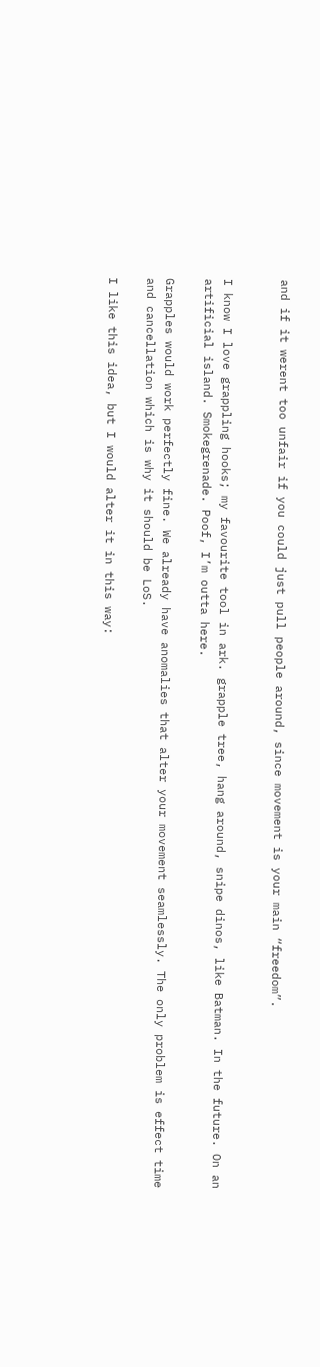and if it werent too unfair if you could just pull people around, since movement is your main “freedom”.


I know I love grappling hooks; my favourite tool in ark. grapple tree, hang around, snipe dinos, like Batman. In the future. On an artificial island. Smokegrenade. Poof, I’m outta here.

Grapples would work perfectly fine. We already have anomalies that alter your movement seamlessly. The only problem is effect time and cancellation which is why it should be LoS.

I like this idea, but I would alter it in this way: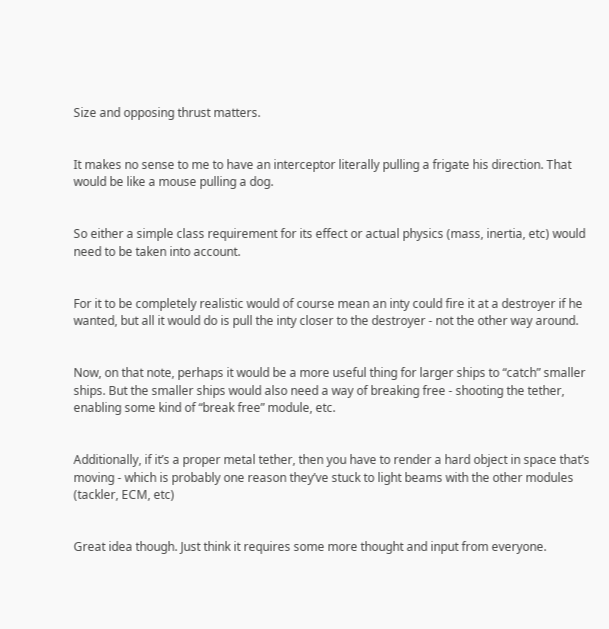Size and opposing thrust matters.


It makes no sense to me to have an interceptor literally pulling a frigate his direction. That would be like a mouse pulling a dog.


So either a simple class requirement for its effect or actual physics (mass, inertia, etc) would need to be taken into account.


For it to be completely realistic would of course mean an inty could fire it at a destroyer if he wanted, but all it would do is pull the inty closer to the destroyer - not the other way around.


Now, on that note, perhaps it would be a more useful thing for larger ships to “catch” smaller ships. But the smaller ships would also need a way of breaking free - shooting the tether, enabling some kind of “break free” module, etc.


Additionally, if it’s a proper metal tether, then you have to render a hard object in space that’s moving - which is probably one reason they’ve stuck to light beams with the other modules (tackler, ECM, etc)


Great idea though. Just think it requires some more thought and input from everyone.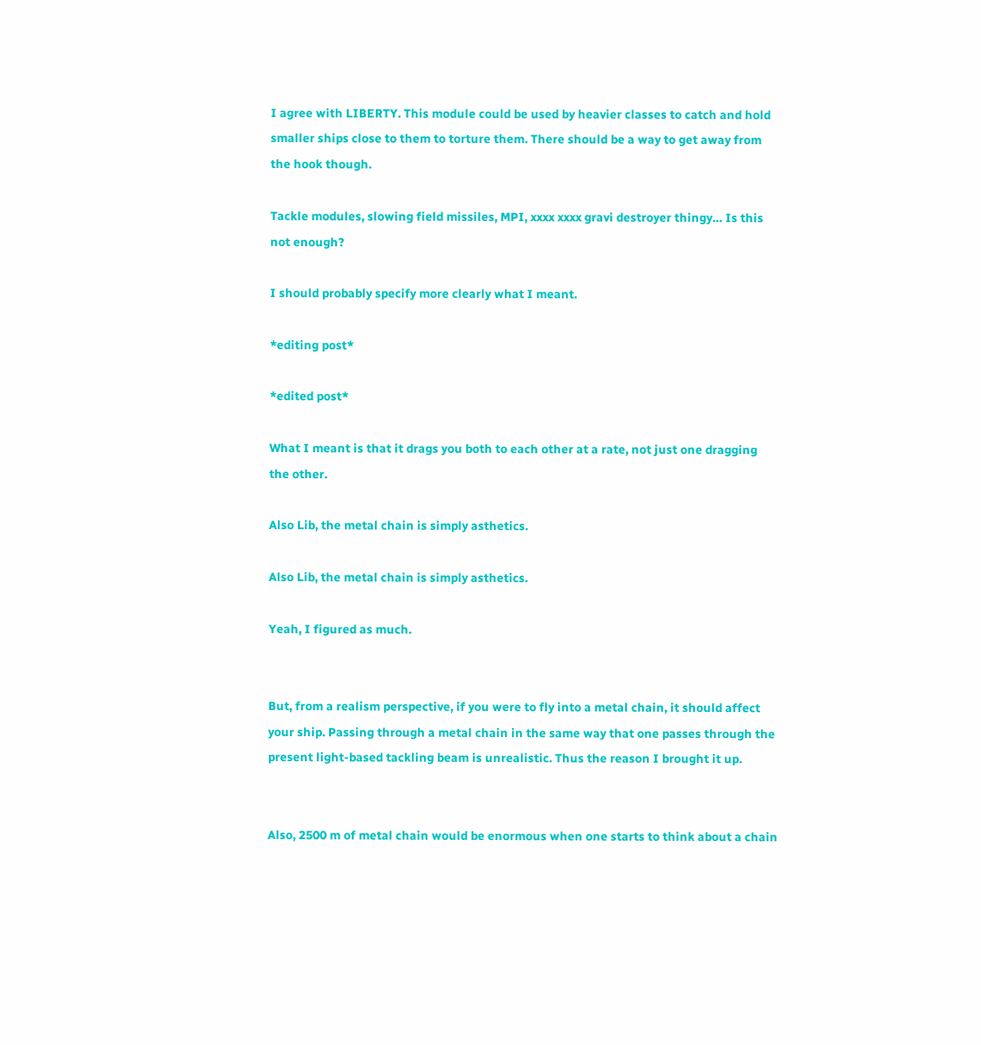I agree with LIBERTY. This module could be used by heavier classes to catch and hold smaller ships close to them to torture them. There should be a way to get away from the hook though.

Tackle modules, slowing field missiles, MPI, xxxx xxxx gravi destroyer thingy… Is this not enough?

I should probably specify more clearly what I meant.

*editing post*

*edited post*

What I meant is that it drags you both to each other at a rate, not just one dragging the other.

Also Lib, the metal chain is simply asthetics.

Also Lib, the metal chain is simply asthetics.

Yeah, I figured as much.


But, from a realism perspective, if you were to fly into a metal chain, it should affect your ship. Passing through a metal chain in the same way that one passes through the present light-based tackling beam is unrealistic. Thus the reason I brought it up.


Also, 2500 m of metal chain would be enormous when one starts to think about a chain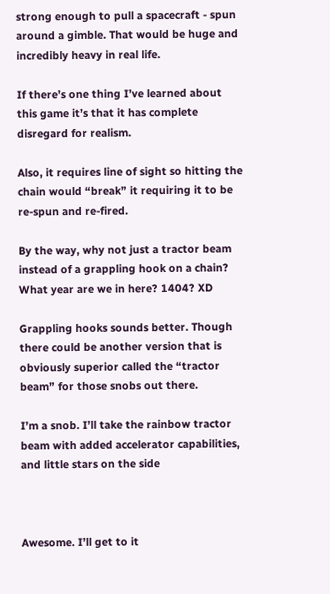strong enough to pull a spacecraft - spun around a gimble. That would be huge and incredibly heavy in real life.

If there’s one thing I’ve learned about this game it’s that it has complete disregard for realism.

Also, it requires line of sight so hitting the chain would “break” it requiring it to be re-spun and re-fired.

By the way, why not just a tractor beam instead of a grappling hook on a chain? What year are we in here? 1404? XD

Grappling hooks sounds better. Though there could be another version that is obviously superior called the “tractor beam” for those snobs out there.

I’m a snob. I’ll take the rainbow tractor beam with added accelerator capabilities, and little stars on the side



Awesome. I’ll get to it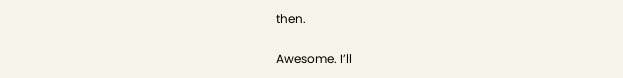then.

Awesome. I’ll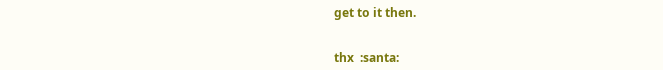get to it then.


thx  :santa: